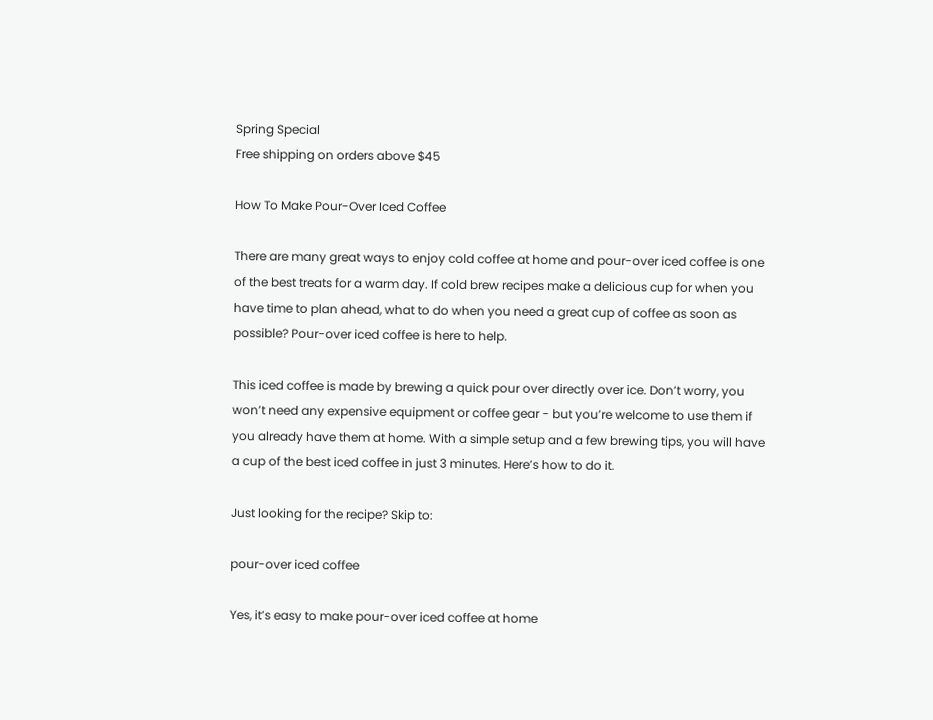Spring Special
Free shipping on orders above $45

How To Make Pour-Over Iced Coffee

There are many great ways to enjoy cold coffee at home and pour-over iced coffee is one of the best treats for a warm day. If cold brew recipes make a delicious cup for when you have time to plan ahead, what to do when you need a great cup of coffee as soon as possible? Pour-over iced coffee is here to help.

This iced coffee is made by brewing a quick pour over directly over ice. Don’t worry, you won’t need any expensive equipment or coffee gear - but you’re welcome to use them if you already have them at home. With a simple setup and a few brewing tips, you will have a cup of the best iced coffee in just 3 minutes. Here’s how to do it.

Just looking for the recipe? Skip to:

pour-over iced coffee

Yes, it’s easy to make pour-over iced coffee at home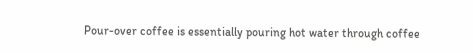Pour-over coffee is essentially pouring hot water through coffee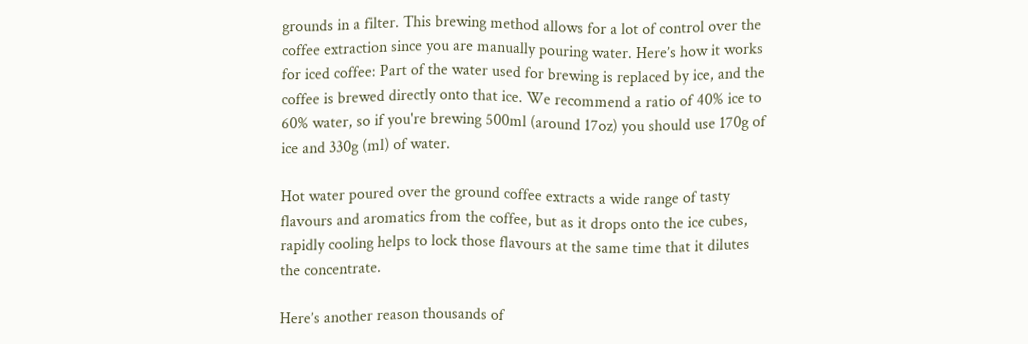grounds in a filter. This brewing method allows for a lot of control over the coffee extraction since you are manually pouring water. Here’s how it works for iced coffee: Part of the water used for brewing is replaced by ice, and the coffee is brewed directly onto that ice. We recommend a ratio of 40% ice to 60% water, so if you're brewing 500ml (around 17oz) you should use 170g of ice and 330g (ml) of water.

Hot water poured over the ground coffee extracts a wide range of tasty flavours and aromatics from the coffee, but as it drops onto the ice cubes, rapidly cooling helps to lock those flavours at the same time that it dilutes the concentrate.

Here’s another reason thousands of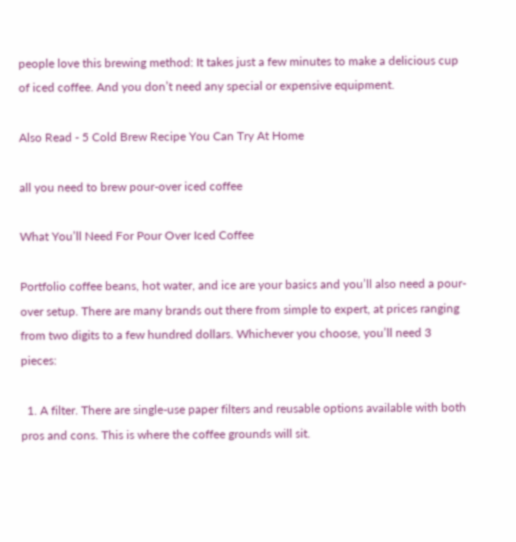people love this brewing method: It takes just a few minutes to make a delicious cup of iced coffee. And you don’t need any special or expensive equipment.

Also Read - 5 Cold Brew Recipe You Can Try At Home

all you need to brew pour-over iced coffee

What You’ll Need For Pour Over Iced Coffee

Portfolio coffee beans, hot water, and ice are your basics and you’ll also need a pour-over setup. There are many brands out there from simple to expert, at prices ranging from two digits to a few hundred dollars. Whichever you choose, you’ll need 3 pieces:

  1. A filter. There are single-use paper filters and reusable options available with both pros and cons. This is where the coffee grounds will sit.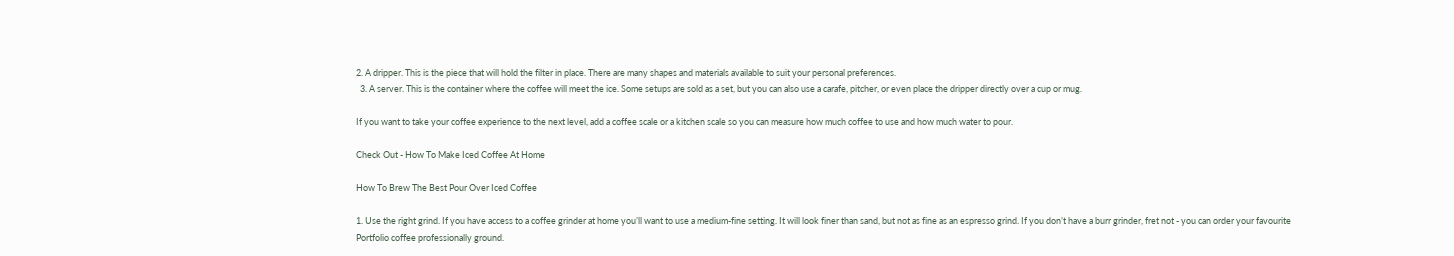2. A dripper. This is the piece that will hold the filter in place. There are many shapes and materials available to suit your personal preferences.
  3. A server. This is the container where the coffee will meet the ice. Some setups are sold as a set, but you can also use a carafe, pitcher, or even place the dripper directly over a cup or mug.

If you want to take your coffee experience to the next level, add a coffee scale or a kitchen scale so you can measure how much coffee to use and how much water to pour.

Check Out - How To Make Iced Coffee At Home

How To Brew The Best Pour Over Iced Coffee

1. Use the right grind. If you have access to a coffee grinder at home you’ll want to use a medium-fine setting. It will look finer than sand, but not as fine as an espresso grind. If you don’t have a burr grinder, fret not - you can order your favourite Portfolio coffee professionally ground.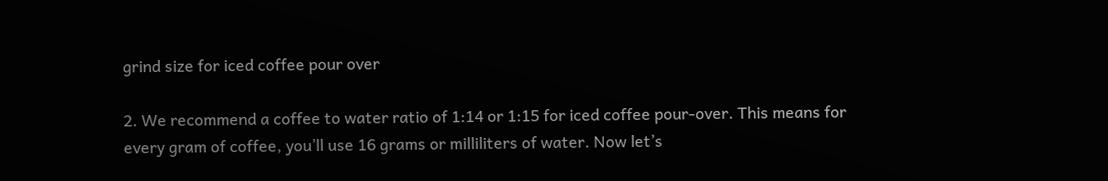grind size for iced coffee pour over

2. We recommend a coffee to water ratio of 1:14 or 1:15 for iced coffee pour-over. This means for every gram of coffee, you’ll use 16 grams or milliliters of water. Now let’s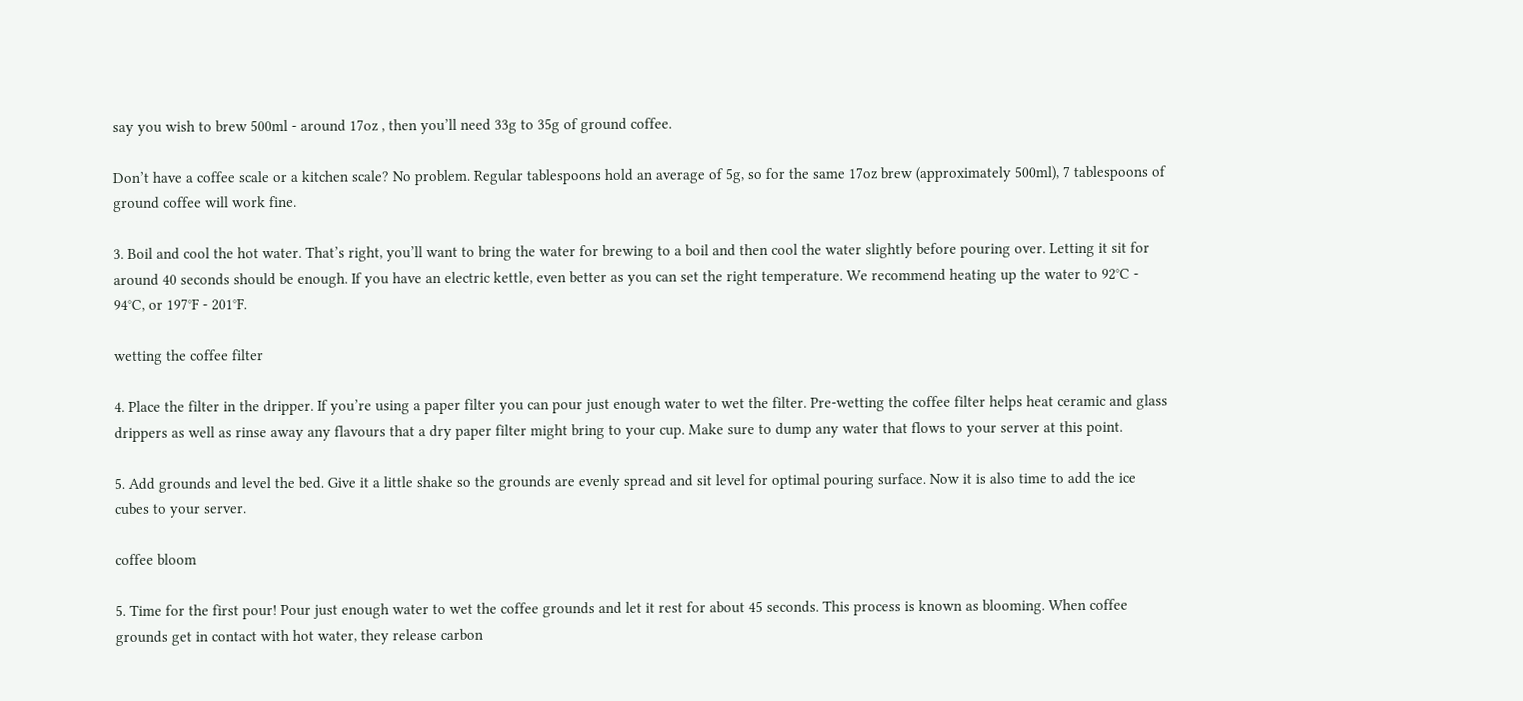say you wish to brew 500ml - around 17oz , then you’ll need 33g to 35g of ground coffee.

Don’t have a coffee scale or a kitchen scale? No problem. Regular tablespoons hold an average of 5g, so for the same 17oz brew (approximately 500ml), 7 tablespoons of ground coffee will work fine.

3. Boil and cool the hot water. That’s right, you’ll want to bring the water for brewing to a boil and then cool the water slightly before pouring over. Letting it sit for around 40 seconds should be enough. If you have an electric kettle, even better as you can set the right temperature. We recommend heating up the water to 92°C - 94°C, or 197°F - 201°F.

wetting the coffee filter

4. Place the filter in the dripper. If you’re using a paper filter you can pour just enough water to wet the filter. Pre-wetting the coffee filter helps heat ceramic and glass drippers as well as rinse away any flavours that a dry paper filter might bring to your cup. Make sure to dump any water that flows to your server at this point.

5. Add grounds and level the bed. Give it a little shake so the grounds are evenly spread and sit level for optimal pouring surface. Now it is also time to add the ice cubes to your server.

coffee bloom

5. Time for the first pour! Pour just enough water to wet the coffee grounds and let it rest for about 45 seconds. This process is known as blooming. When coffee grounds get in contact with hot water, they release carbon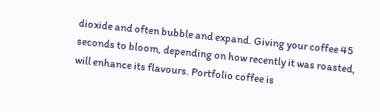dioxide and often bubble and expand. Giving your coffee 45 seconds to bloom, depending on how recently it was roasted, will enhance its flavours. Portfolio coffee is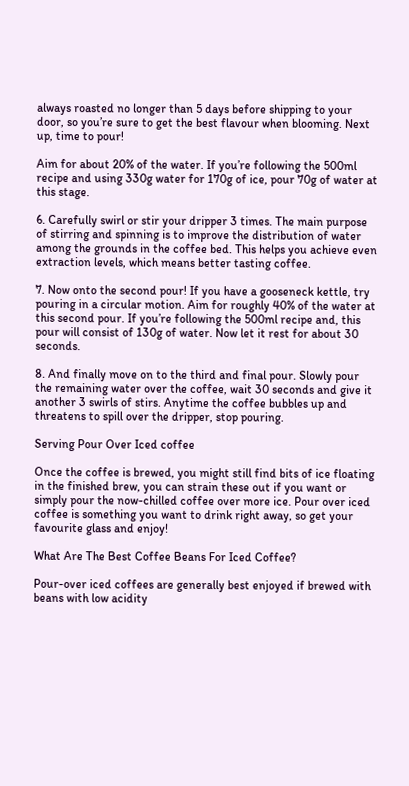always roasted no longer than 5 days before shipping to your door, so you’re sure to get the best flavour when blooming. Next up, time to pour!

Aim for about 20% of the water. If you’re following the 500ml recipe and using 330g water for 170g of ice, pour 70g of water at this stage.

6. Carefully swirl or stir your dripper 3 times. The main purpose of stirring and spinning is to improve the distribution of water among the grounds in the coffee bed. This helps you achieve even extraction levels, which means better tasting coffee.

7. Now onto the second pour! If you have a gooseneck kettle, try pouring in a circular motion. Aim for roughly 40% of the water at this second pour. If you’re following the 500ml recipe and, this pour will consist of 130g of water. Now let it rest for about 30 seconds.

8. And finally move on to the third and final pour. Slowly pour the remaining water over the coffee, wait 30 seconds and give it another 3 swirls of stirs. Anytime the coffee bubbles up and threatens to spill over the dripper, stop pouring.

Serving Pour Over Iced coffee

Once the coffee is brewed, you might still find bits of ice floating in the finished brew, you can strain these out if you want or simply pour the now-chilled coffee over more ice. Pour over iced coffee is something you want to drink right away, so get your favourite glass and enjoy!

What Are The Best Coffee Beans For Iced Coffee?

Pour-over iced coffees are generally best enjoyed if brewed with beans with low acidity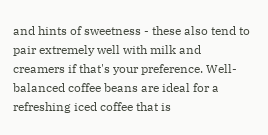and hints of sweetness - these also tend to pair extremely well with milk and creamers if that's your preference. Well-balanced coffee beans are ideal for a refreshing iced coffee that is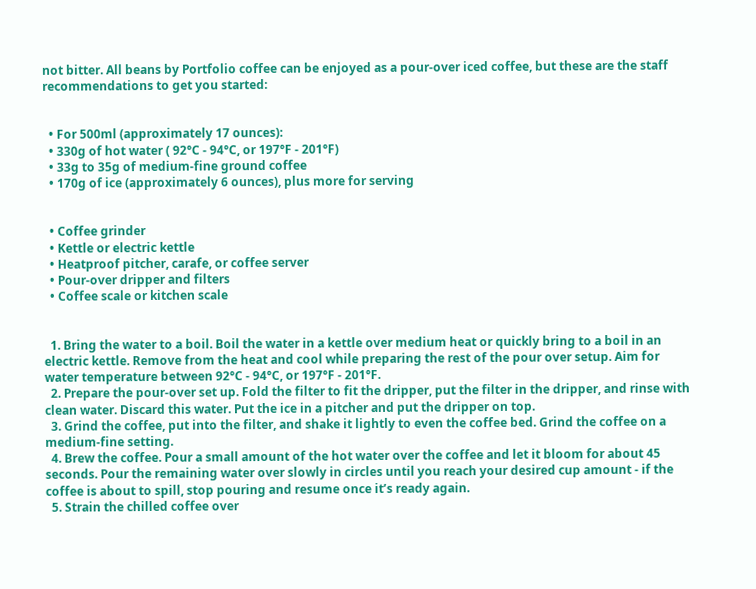not bitter. All beans by Portfolio coffee can be enjoyed as a pour-over iced coffee, but these are the staff recommendations to get you started:


  • For 500ml (approximately 17 ounces):
  • 330g of hot water ( 92°C - 94°C, or 197°F - 201°F)
  • 33g to 35g of medium-fine ground coffee
  • 170g of ice (approximately 6 ounces), plus more for serving


  • Coffee grinder
  • Kettle or electric kettle
  • Heatproof pitcher, carafe, or coffee server
  • Pour-over dripper and filters
  • Coffee scale or kitchen scale


  1. Bring the water to a boil. Boil the water in a kettle over medium heat or quickly bring to a boil in an electric kettle. Remove from the heat and cool while preparing the rest of the pour over setup. Aim for water temperature between 92°C - 94°C, or 197°F - 201°F.
  2. Prepare the pour-over set up. Fold the filter to fit the dripper, put the filter in the dripper, and rinse with clean water. Discard this water. Put the ice in a pitcher and put the dripper on top.
  3. Grind the coffee, put into the filter, and shake it lightly to even the coffee bed. Grind the coffee on a medium-fine setting.
  4. Brew the coffee. Pour a small amount of the hot water over the coffee and let it bloom for about 45 seconds. Pour the remaining water over slowly in circles until you reach your desired cup amount - if the coffee is about to spill, stop pouring and resume once it’s ready again.
  5. Strain the chilled coffee over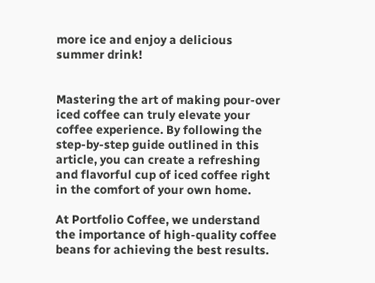more ice and enjoy a delicious summer drink!


Mastering the art of making pour-over iced coffee can truly elevate your coffee experience. By following the step-by-step guide outlined in this article, you can create a refreshing and flavorful cup of iced coffee right in the comfort of your own home.

At Portfolio Coffee, we understand the importance of high-quality coffee beans for achieving the best results.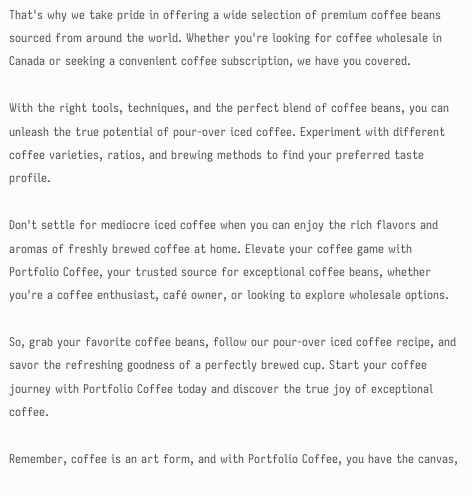That's why we take pride in offering a wide selection of premium coffee beans sourced from around the world. Whether you're looking for coffee wholesale in Canada or seeking a convenient coffee subscription, we have you covered.

With the right tools, techniques, and the perfect blend of coffee beans, you can unleash the true potential of pour-over iced coffee. Experiment with different coffee varieties, ratios, and brewing methods to find your preferred taste profile.

Don't settle for mediocre iced coffee when you can enjoy the rich flavors and aromas of freshly brewed coffee at home. Elevate your coffee game with Portfolio Coffee, your trusted source for exceptional coffee beans, whether you're a coffee enthusiast, café owner, or looking to explore wholesale options.

So, grab your favorite coffee beans, follow our pour-over iced coffee recipe, and savor the refreshing goodness of a perfectly brewed cup. Start your coffee journey with Portfolio Coffee today and discover the true joy of exceptional coffee.

Remember, coffee is an art form, and with Portfolio Coffee, you have the canvas,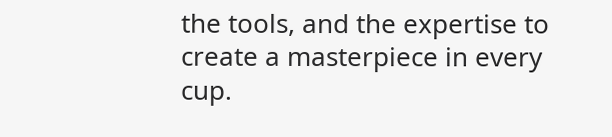the tools, and the expertise to create a masterpiece in every cup.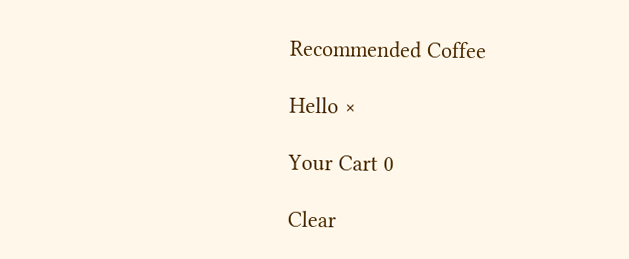Recommended Coffee

Hello ×

Your Cart 0

Clear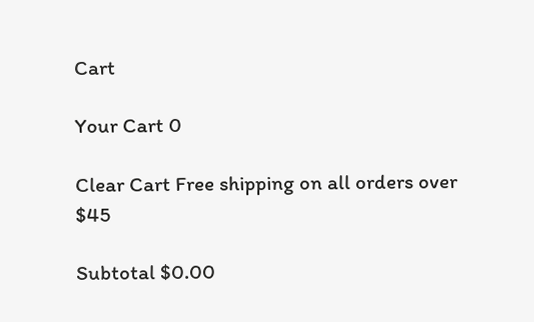Cart

Your Cart 0

Clear Cart Free shipping on all orders over $45

Subtotal $0.00